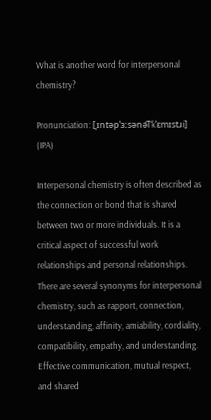What is another word for interpersonal chemistry?

Pronunciation: [ˌɪntəpˈɜːsənə͡l kˈɛmɪstɹi] (IPA)

Interpersonal chemistry is often described as the connection or bond that is shared between two or more individuals. It is a critical aspect of successful work relationships and personal relationships. There are several synonyms for interpersonal chemistry, such as rapport, connection, understanding, affinity, amiability, cordiality, compatibility, empathy, and understanding. Effective communication, mutual respect, and shared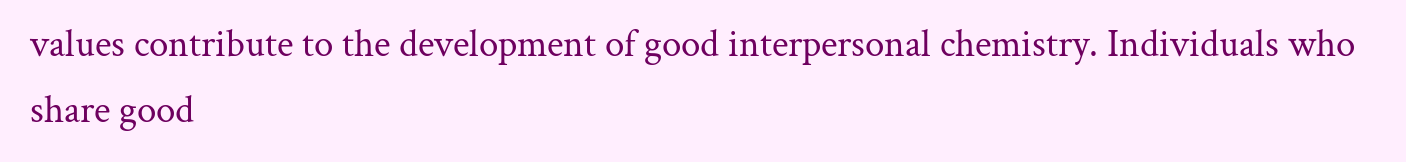values contribute to the development of good interpersonal chemistry. Individuals who share good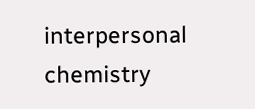interpersonal chemistry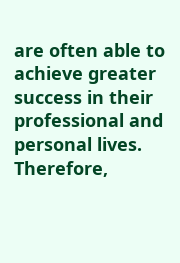are often able to achieve greater success in their professional and personal lives. Therefore,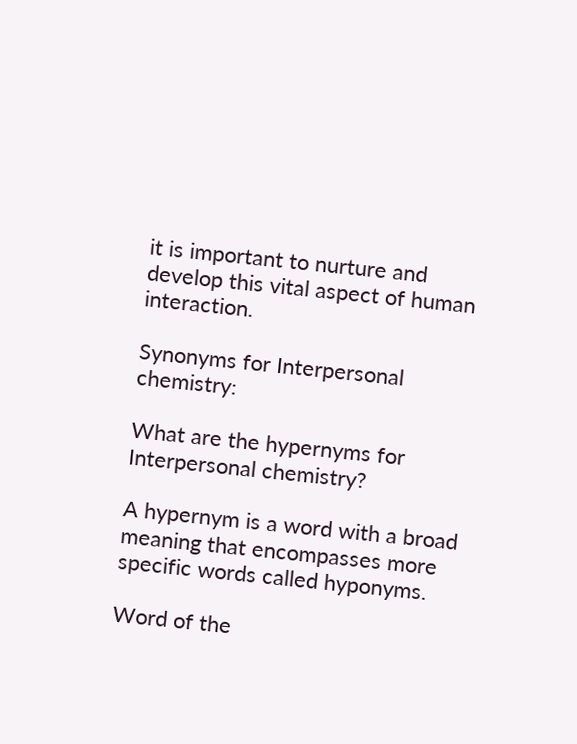it is important to nurture and develop this vital aspect of human interaction.

Synonyms for Interpersonal chemistry:

What are the hypernyms for Interpersonal chemistry?

A hypernym is a word with a broad meaning that encompasses more specific words called hyponyms.

Word of the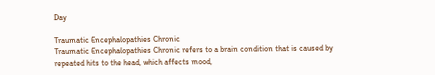Day

Traumatic Encephalopathies Chronic
Traumatic Encephalopathies Chronic refers to a brain condition that is caused by repeated hits to the head, which affects mood,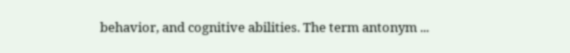behavior, and cognitive abilities. The term antonym ...